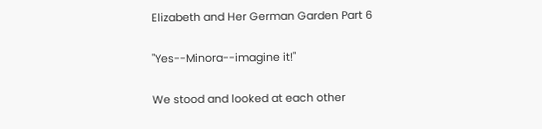Elizabeth and Her German Garden Part 6

"Yes--Minora--imagine it!"

We stood and looked at each other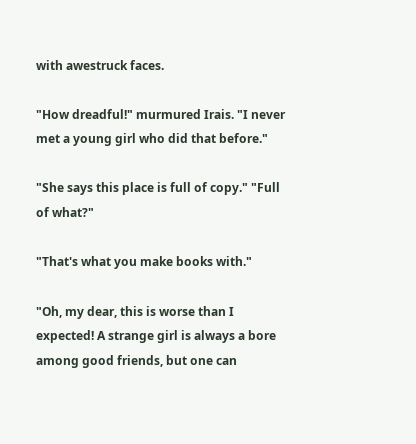with awestruck faces.

"How dreadful!" murmured Irais. "I never met a young girl who did that before."

"She says this place is full of copy." "Full of what?"

"That's what you make books with."

"Oh, my dear, this is worse than I expected! A strange girl is always a bore among good friends, but one can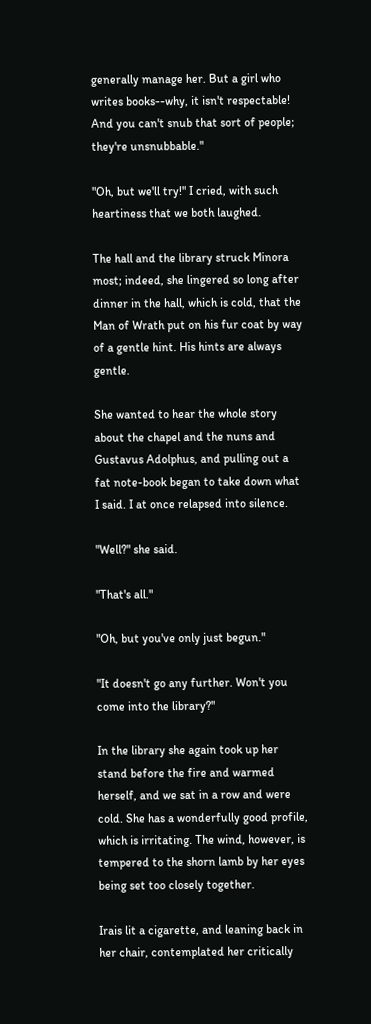generally manage her. But a girl who writes books--why, it isn't respectable! And you can't snub that sort of people; they're unsnubbable."

"Oh, but we'll try!" I cried, with such heartiness that we both laughed.

The hall and the library struck Minora most; indeed, she lingered so long after dinner in the hall, which is cold, that the Man of Wrath put on his fur coat by way of a gentle hint. His hints are always gentle.

She wanted to hear the whole story about the chapel and the nuns and Gustavus Adolphus, and pulling out a fat note-book began to take down what I said. I at once relapsed into silence.

"Well?" she said.

"That's all."

"Oh, but you've only just begun."

"It doesn't go any further. Won't you come into the library?"

In the library she again took up her stand before the fire and warmed herself, and we sat in a row and were cold. She has a wonderfully good profile, which is irritating. The wind, however, is tempered to the shorn lamb by her eyes being set too closely together.

Irais lit a cigarette, and leaning back in her chair, contemplated her critically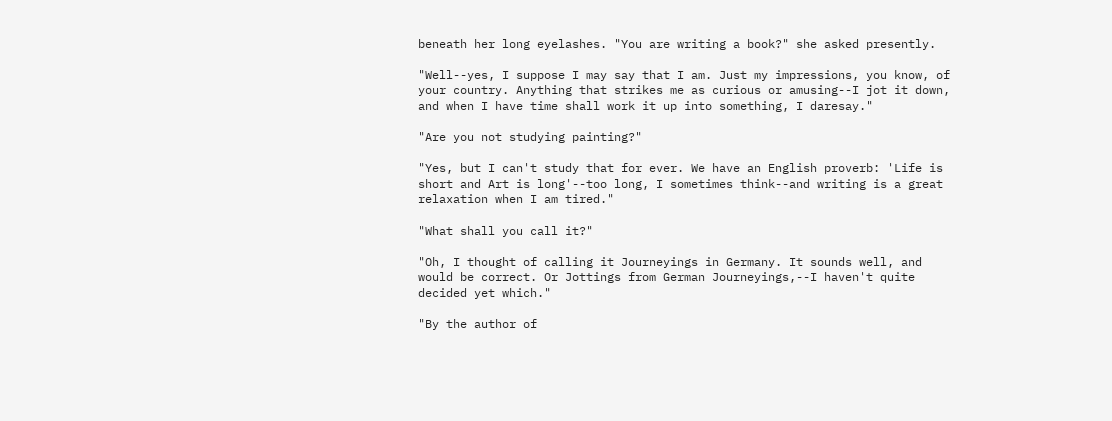beneath her long eyelashes. "You are writing a book?" she asked presently.

"Well--yes, I suppose I may say that I am. Just my impressions, you know, of your country. Anything that strikes me as curious or amusing--I jot it down, and when I have time shall work it up into something, I daresay."

"Are you not studying painting?"

"Yes, but I can't study that for ever. We have an English proverb: 'Life is short and Art is long'--too long, I sometimes think--and writing is a great relaxation when I am tired."

"What shall you call it?"

"Oh, I thought of calling it Journeyings in Germany. It sounds well, and would be correct. Or Jottings from German Journeyings,--I haven't quite decided yet which."

"By the author of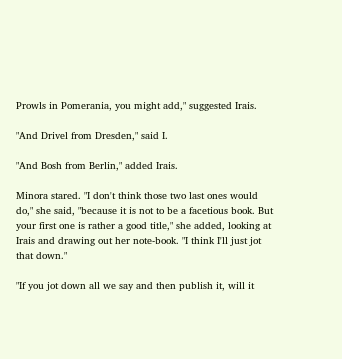Prowls in Pomerania, you might add," suggested Irais.

"And Drivel from Dresden," said I.

"And Bosh from Berlin," added Irais.

Minora stared. "I don't think those two last ones would do," she said, "because it is not to be a facetious book. But your first one is rather a good title," she added, looking at Irais and drawing out her note-book. "I think I'll just jot that down."

"If you jot down all we say and then publish it, will it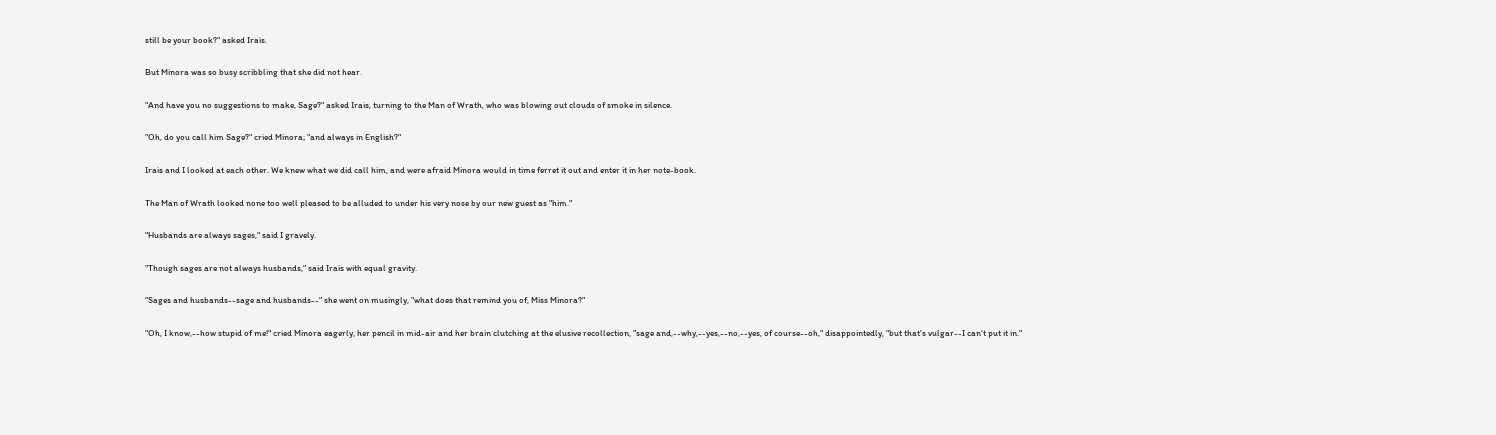still be your book?" asked Irais.

But Minora was so busy scribbling that she did not hear.

"And have you no suggestions to make, Sage?" asked Irais, turning to the Man of Wrath, who was blowing out clouds of smoke in silence.

"Oh, do you call him Sage?" cried Minora; "and always in English?"

Irais and I looked at each other. We knew what we did call him, and were afraid Minora would in time ferret it out and enter it in her note-book.

The Man of Wrath looked none too well pleased to be alluded to under his very nose by our new guest as "him."

"Husbands are always sages," said I gravely.

"Though sages are not always husbands," said Irais with equal gravity.

"Sages and husbands--sage and husbands--" she went on musingly, "what does that remind you of, Miss Minora?"

"Oh, I know,--how stupid of me!" cried Minora eagerly, her pencil in mid-air and her brain clutching at the elusive recollection, "sage and,--why,--yes,--no,--yes, of course--oh," disappointedly, "but that's vulgar--I can't put it in."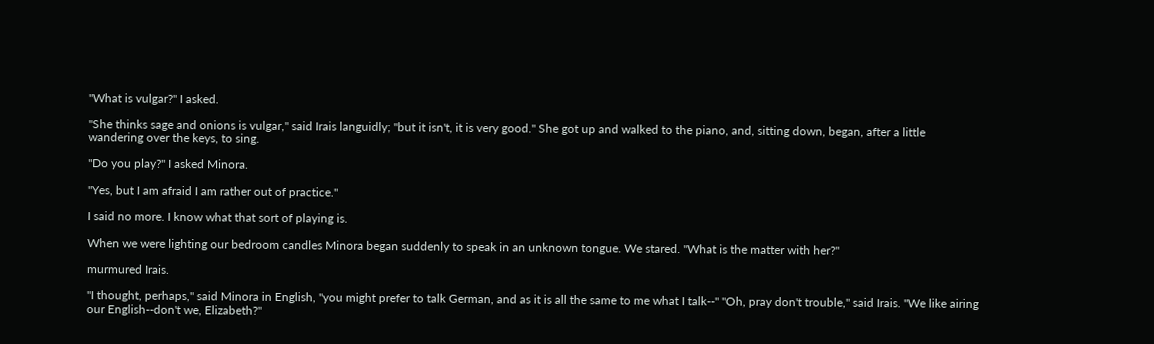"What is vulgar?" I asked.

"She thinks sage and onions is vulgar," said Irais languidly; "but it isn't, it is very good." She got up and walked to the piano, and, sitting down, began, after a little wandering over the keys, to sing.

"Do you play?" I asked Minora.

"Yes, but I am afraid I am rather out of practice."

I said no more. I know what that sort of playing is.

When we were lighting our bedroom candles Minora began suddenly to speak in an unknown tongue. We stared. "What is the matter with her?"

murmured Irais.

"I thought, perhaps," said Minora in English, "you might prefer to talk German, and as it is all the same to me what I talk--" "Oh, pray don't trouble," said Irais. "We like airing our English--don't we, Elizabeth?"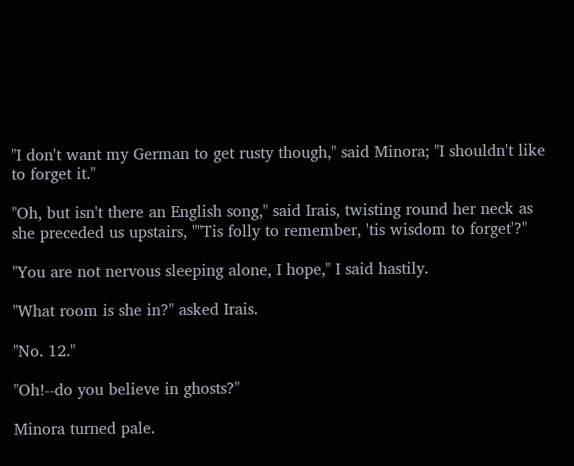"I don't want my German to get rusty though," said Minora; "I shouldn't like to forget it."

"Oh, but isn't there an English song," said Irais, twisting round her neck as she preceded us upstairs, ""Tis folly to remember, 'tis wisdom to forget'?"

"You are not nervous sleeping alone, I hope," I said hastily.

"What room is she in?" asked Irais.

"No. 12."

"Oh!--do you believe in ghosts?"

Minora turned pale.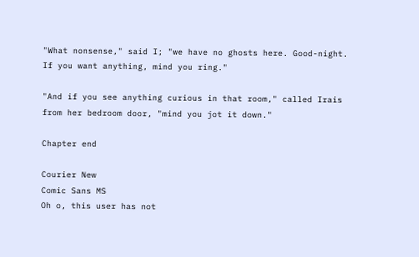"What nonsense," said I; "we have no ghosts here. Good-night. If you want anything, mind you ring."

"And if you see anything curious in that room," called Irais from her bedroom door, "mind you jot it down."

Chapter end

Courier New
Comic Sans MS
Oh o, this user has not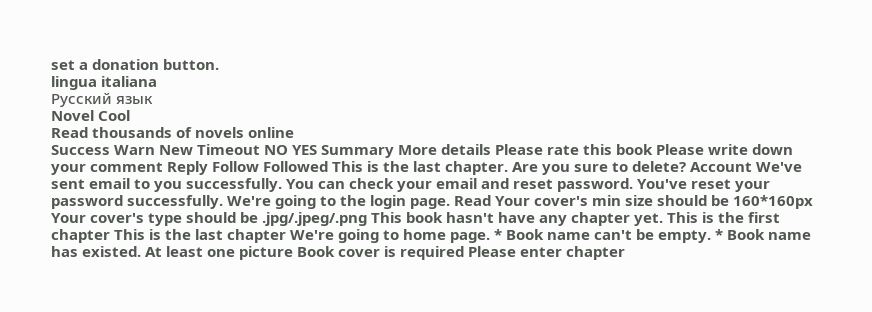set a donation button.
lingua italiana
Русский язык
Novel Cool
Read thousands of novels online
Success Warn New Timeout NO YES Summary More details Please rate this book Please write down your comment Reply Follow Followed This is the last chapter. Are you sure to delete? Account We've sent email to you successfully. You can check your email and reset password. You've reset your password successfully. We're going to the login page. Read Your cover's min size should be 160*160px Your cover's type should be .jpg/.jpeg/.png This book hasn't have any chapter yet. This is the first chapter This is the last chapter We're going to home page. * Book name can't be empty. * Book name has existed. At least one picture Book cover is required Please enter chapter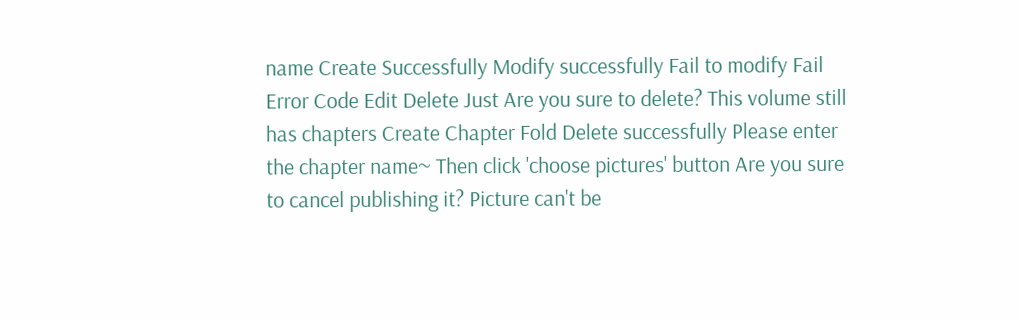name Create Successfully Modify successfully Fail to modify Fail Error Code Edit Delete Just Are you sure to delete? This volume still has chapters Create Chapter Fold Delete successfully Please enter the chapter name~ Then click 'choose pictures' button Are you sure to cancel publishing it? Picture can't be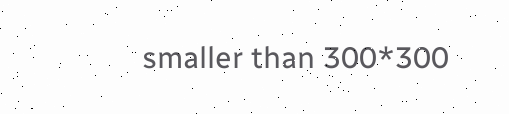smaller than 300*300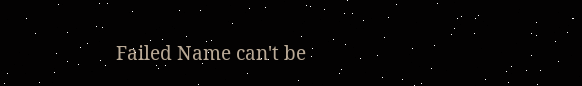Failed Name can't be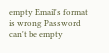empty Email's format is wrong Password can't be empty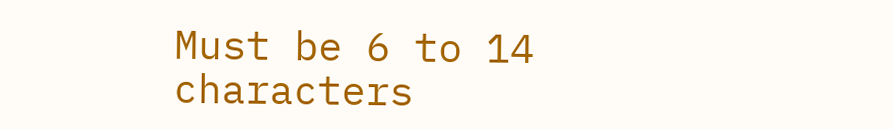Must be 6 to 14 characters